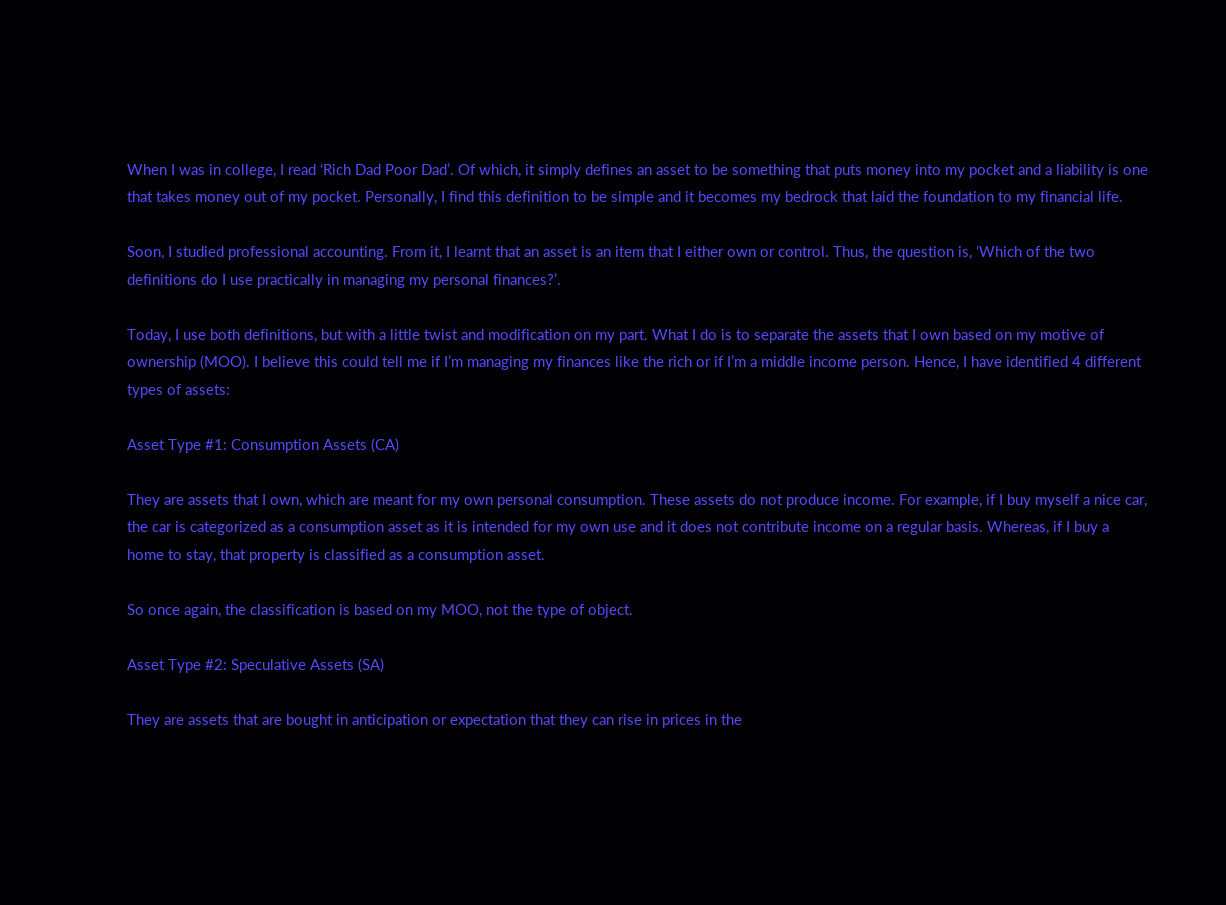When I was in college, I read ‘Rich Dad Poor Dad’. Of which, it simply defines an asset to be something that puts money into my pocket and a liability is one that takes money out of my pocket. Personally, I find this definition to be simple and it becomes my bedrock that laid the foundation to my financial life.

Soon, I studied professional accounting. From it, I learnt that an asset is an item that I either own or control. Thus, the question is, ‘Which of the two definitions do I use practically in managing my personal finances?’.

Today, I use both definitions, but with a little twist and modification on my part. What I do is to separate the assets that I own based on my motive of ownership (MOO). I believe this could tell me if I’m managing my finances like the rich or if I’m a middle income person. Hence, I have identified 4 different types of assets:

Asset Type #1: Consumption Assets (CA)

They are assets that I own, which are meant for my own personal consumption. These assets do not produce income. For example, if I buy myself a nice car, the car is categorized as a consumption asset as it is intended for my own use and it does not contribute income on a regular basis. Whereas, if I buy a home to stay, that property is classified as a consumption asset.

So once again, the classification is based on my MOO, not the type of object.

Asset Type #2: Speculative Assets (SA)

They are assets that are bought in anticipation or expectation that they can rise in prices in the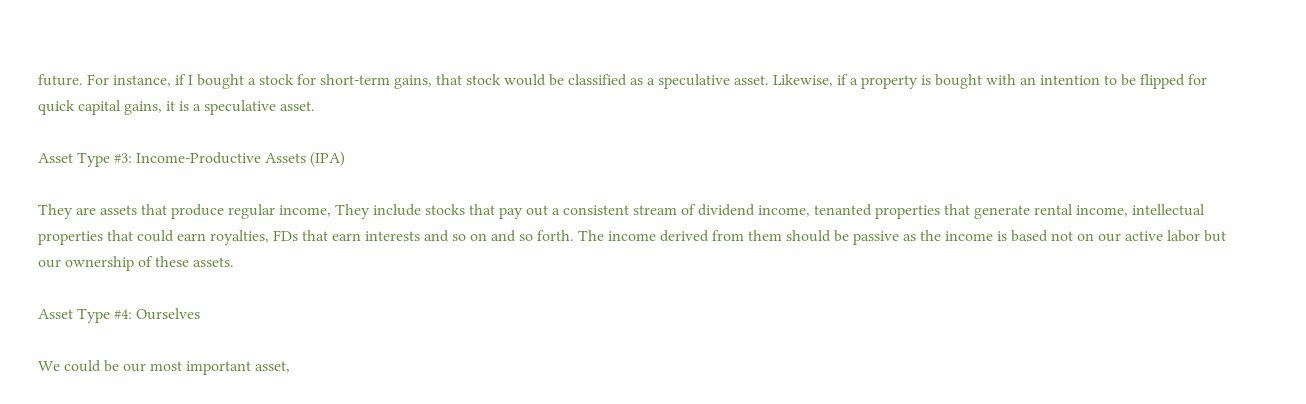future. For instance, if I bought a stock for short-term gains, that stock would be classified as a speculative asset. Likewise, if a property is bought with an intention to be flipped for quick capital gains, it is a speculative asset.

Asset Type #3: Income-Productive Assets (IPA)

They are assets that produce regular income, They include stocks that pay out a consistent stream of dividend income, tenanted properties that generate rental income, intellectual properties that could earn royalties, FDs that earn interests and so on and so forth. The income derived from them should be passive as the income is based not on our active labor but our ownership of these assets.

Asset Type #4: Ourselves

We could be our most important asset,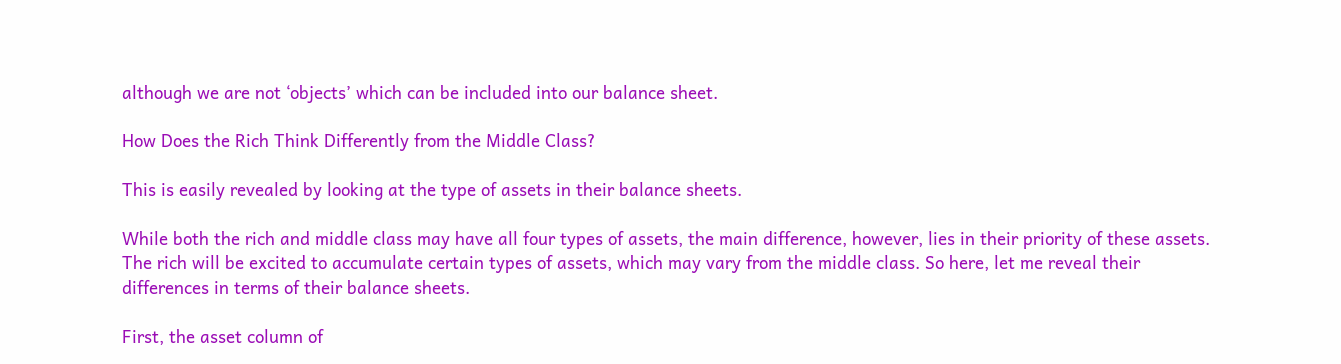although we are not ‘objects’ which can be included into our balance sheet.

How Does the Rich Think Differently from the Middle Class?

This is easily revealed by looking at the type of assets in their balance sheets.

While both the rich and middle class may have all four types of assets, the main difference, however, lies in their priority of these assets. The rich will be excited to accumulate certain types of assets, which may vary from the middle class. So here, let me reveal their differences in terms of their balance sheets.

First, the asset column of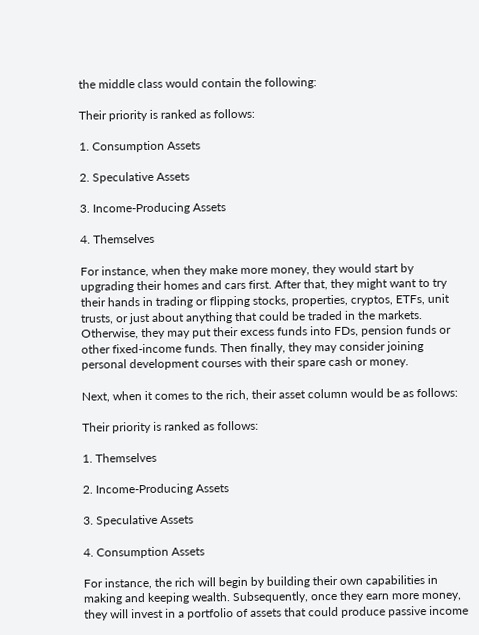the middle class would contain the following:

Their priority is ranked as follows:

1. Consumption Assets

2. Speculative Assets

3. Income-Producing Assets

4. Themselves

For instance, when they make more money, they would start by upgrading their homes and cars first. After that, they might want to try their hands in trading or flipping stocks, properties, cryptos, ETFs, unit trusts, or just about anything that could be traded in the markets. Otherwise, they may put their excess funds into FDs, pension funds or other fixed-income funds. Then finally, they may consider joining personal development courses with their spare cash or money.

Next, when it comes to the rich, their asset column would be as follows:

Their priority is ranked as follows:

1. Themselves

2. Income-Producing Assets

3. Speculative Assets

4. Consumption Assets

For instance, the rich will begin by building their own capabilities in making and keeping wealth. Subsequently, once they earn more money, they will invest in a portfolio of assets that could produce passive income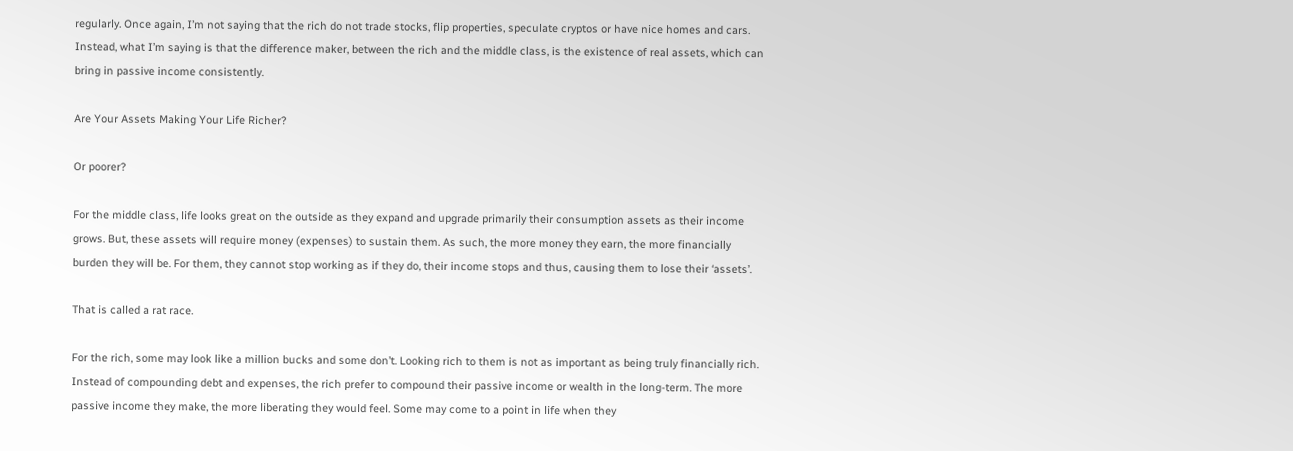regularly. Once again, I’m not saying that the rich do not trade stocks, flip properties, speculate cryptos or have nice homes and cars. Instead, what I’m saying is that the difference maker, between the rich and the middle class, is the existence of real assets, which can bring in passive income consistently.

Are Your Assets Making Your Life Richer?

Or poorer?

For the middle class, life looks great on the outside as they expand and upgrade primarily their consumption assets as their income grows. But, these assets will require money (expenses) to sustain them. As such, the more money they earn, the more financially burden they will be. For them, they cannot stop working as if they do, their income stops and thus, causing them to lose their ‘assets’.

That is called a rat race.

For the rich, some may look like a million bucks and some don’t. Looking rich to them is not as important as being truly financially rich. Instead of compounding debt and expenses, the rich prefer to compound their passive income or wealth in the long-term. The more passive income they make, the more liberating they would feel. Some may come to a point in life when they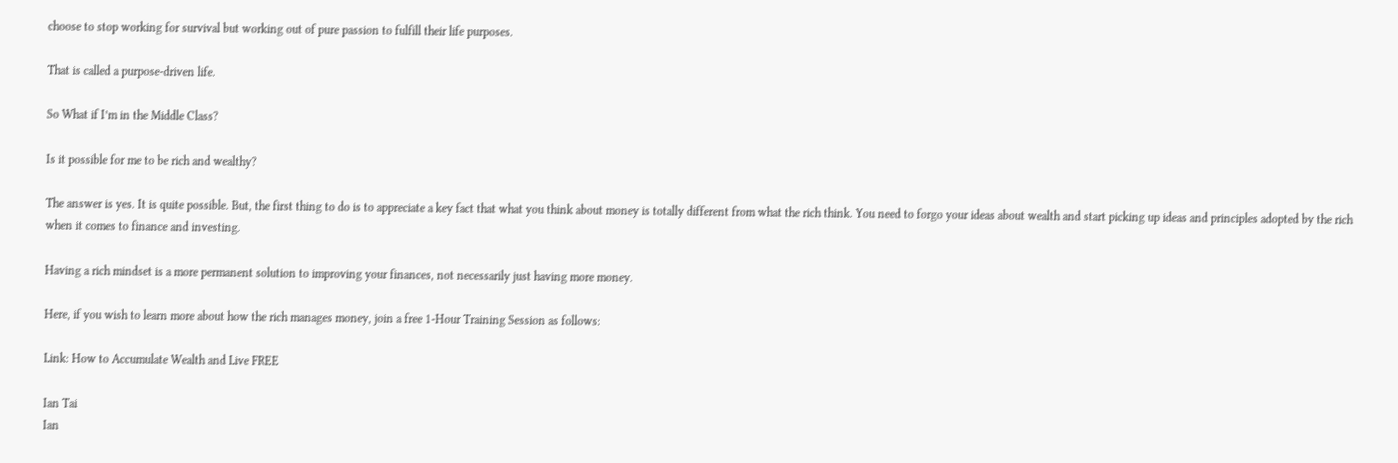choose to stop working for survival but working out of pure passion to fulfill their life purposes.

That is called a purpose-driven life.

So What if I’m in the Middle Class?

Is it possible for me to be rich and wealthy?

The answer is yes. It is quite possible. But, the first thing to do is to appreciate a key fact that what you think about money is totally different from what the rich think. You need to forgo your ideas about wealth and start picking up ideas and principles adopted by the rich when it comes to finance and investing.

Having a rich mindset is a more permanent solution to improving your finances, not necessarily just having more money.

Here, if you wish to learn more about how the rich manages money, join a free 1-Hour Training Session as follows:

Link: How to Accumulate Wealth and Live FREE

Ian Tai
Ian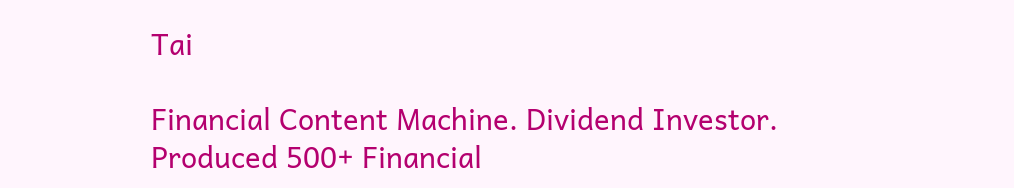Tai

Financial Content Machine. Dividend Investor. Produced 500+ Financial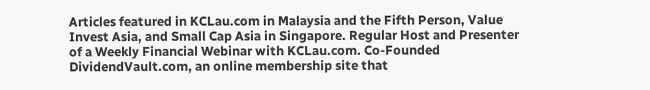Articles featured in KCLau.com in Malaysia and the Fifth Person, Value Invest Asia, and Small Cap Asia in Singapore. Regular Host and Presenter of a Weekly Financial Webinar with KCLau.com. Co-Founded DividendVault.com, an online membership site that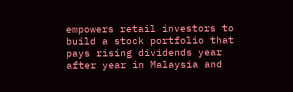empowers retail investors to build a stock portfolio that pays rising dividends year after year in Malaysia and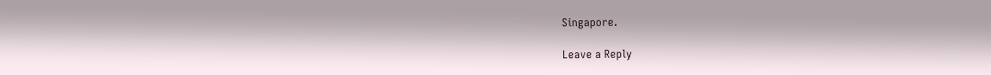Singapore.

Leave a Reply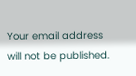Your email address will not be published.